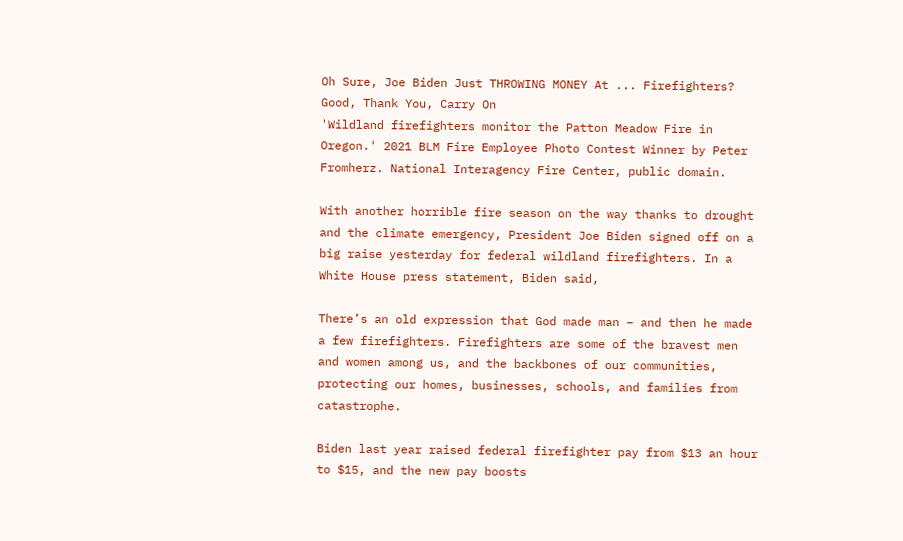Oh Sure, Joe Biden Just THROWING MONEY At ... Firefighters? Good, Thank You, Carry On
'Wildland firefighters monitor the Patton Meadow Fire in Oregon.' 2021 BLM Fire Employee Photo Contest Winner by Peter Fromherz. National Interagency Fire Center, public domain.

With another horrible fire season on the way thanks to drought and the climate emergency, President Joe Biden signed off on a big raise yesterday for federal wildland firefighters. In a White House press statement, Biden said,

There’s an old expression that God made man – and then he made a few firefighters. Firefighters are some of the bravest men and women among us, and the backbones of our communities, protecting our homes, businesses, schools, and families from catastrophe.

Biden last year raised federal firefighter pay from $13 an hour to $15, and the new pay boosts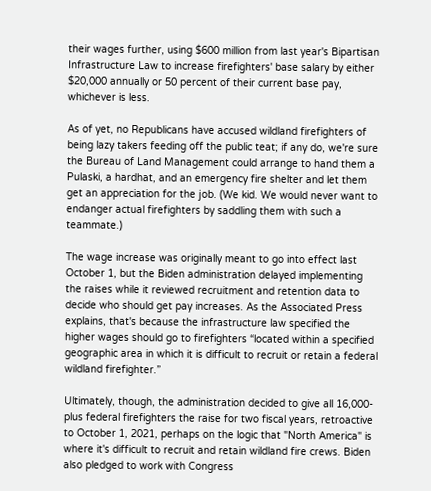their wages further, using $600 million from last year's Bipartisan Infrastructure Law to increase firefighters' base salary by either $20,000 annually or 50 percent of their current base pay, whichever is less.

As of yet, no Republicans have accused wildland firefighters of being lazy takers feeding off the public teat; if any do, we're sure the Bureau of Land Management could arrange to hand them a Pulaski, a hardhat, and an emergency fire shelter and let them get an appreciation for the job. (We kid. We would never want to endanger actual firefighters by saddling them with such a teammate.)

The wage increase was originally meant to go into effect last October 1, but the Biden administration delayed implementing the raises while it reviewed recruitment and retention data to decide who should get pay increases. As the Associated Press explains, that's because the infrastructure law specified the higher wages should go to firefighters “located within a specified geographic area in which it is difficult to recruit or retain a federal wildland firefighter.”

Ultimately, though, the administration decided to give all 16,000-plus federal firefighters the raise for two fiscal years, retroactive to October 1, 2021, perhaps on the logic that "North America" is where it's difficult to recruit and retain wildland fire crews. Biden also pledged to work with Congress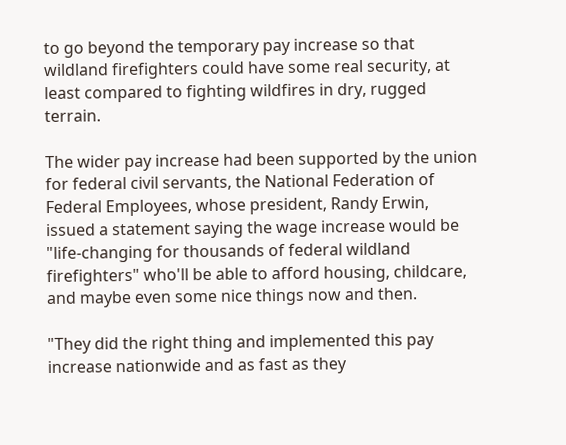to go beyond the temporary pay increase so that wildland firefighters could have some real security, at least compared to fighting wildfires in dry, rugged terrain.

The wider pay increase had been supported by the union for federal civil servants, the National Federation of Federal Employees, whose president, Randy Erwin, issued a statement saying the wage increase would be "life-changing for thousands of federal wildland firefighters" who'll be able to afford housing, childcare, and maybe even some nice things now and then.

"They did the right thing and implemented this pay increase nationwide and as fast as they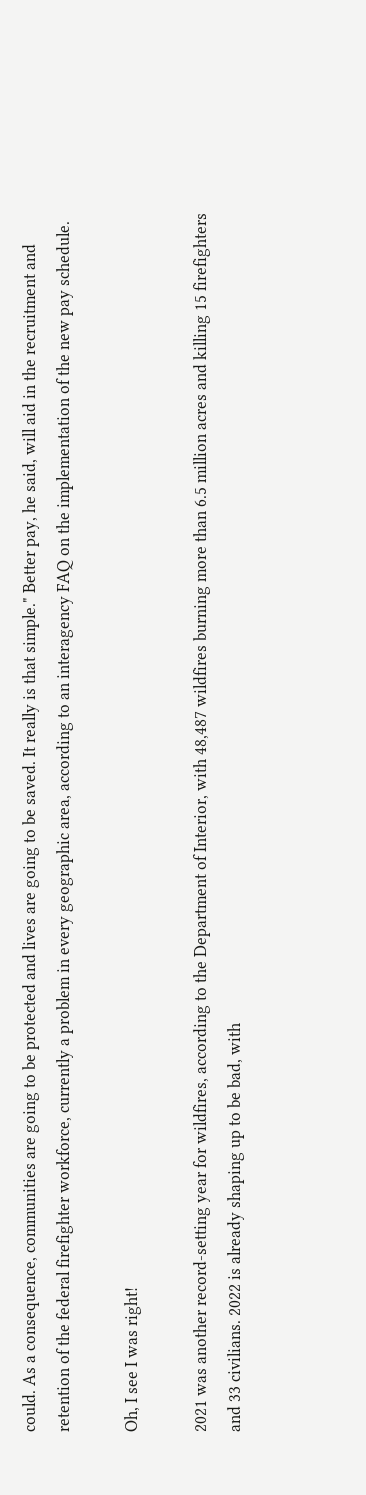could. As a consequence, communities are going to be protected and lives are going to be saved. It really is that simple." Better pay, he said, will aid in the recruitment and retention of the federal firefighter workforce, currently a problem in every geographic area, according to an interagency FAQ on the implementation of the new pay schedule.

Oh, I see I was right!

2021 was another record-setting year for wildfires, according to the Department of Interior, with 48,487 wildfires burning more than 6.5 million acres and killing 15 firefighters and 33 civilians. 2022 is already shaping up to be bad, with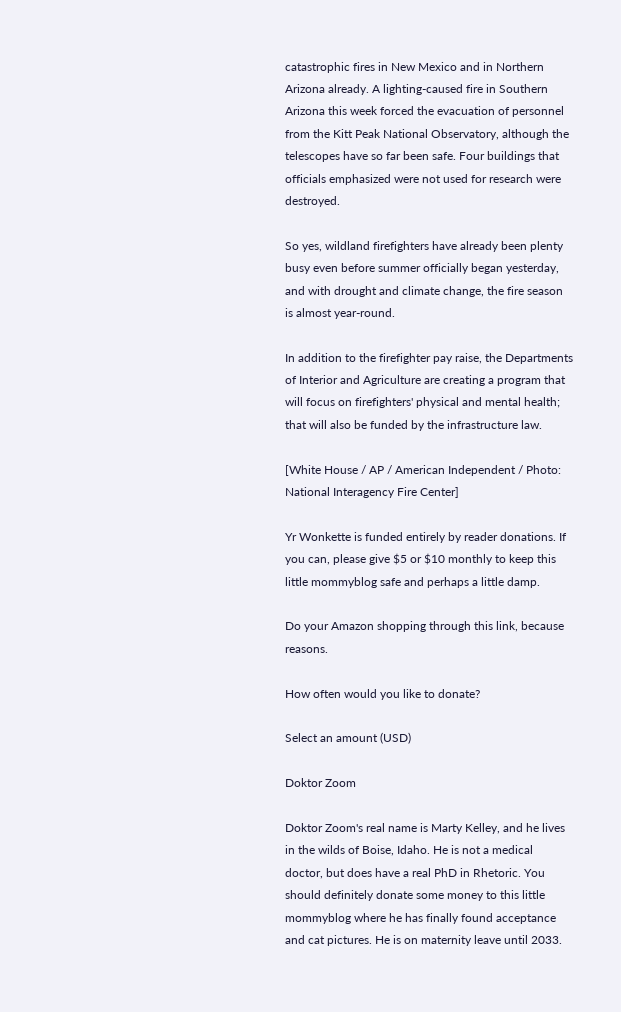catastrophic fires in New Mexico and in Northern Arizona already. A lighting-caused fire in Southern Arizona this week forced the evacuation of personnel from the Kitt Peak National Observatory, although the telescopes have so far been safe. Four buildings that officials emphasized were not used for research were destroyed.

So yes, wildland firefighters have already been plenty busy even before summer officially began yesterday, and with drought and climate change, the fire season is almost year-round.

In addition to the firefighter pay raise, the Departments of Interior and Agriculture are creating a program that will focus on firefighters' physical and mental health; that will also be funded by the infrastructure law.

[White House / AP / American Independent / Photo: National Interagency Fire Center]

Yr Wonkette is funded entirely by reader donations. If you can, please give $5 or $10 monthly to keep this little mommyblog safe and perhaps a little damp.

Do your Amazon shopping through this link, because reasons.

How often would you like to donate?

Select an amount (USD)

Doktor Zoom

Doktor Zoom's real name is Marty Kelley, and he lives in the wilds of Boise, Idaho. He is not a medical doctor, but does have a real PhD in Rhetoric. You should definitely donate some money to this little mommyblog where he has finally found acceptance and cat pictures. He is on maternity leave until 2033.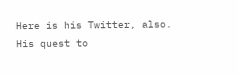Here is his Twitter, also. His quest to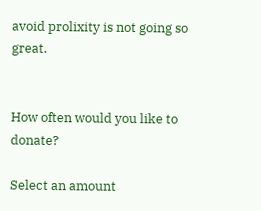avoid prolixity is not going so great.


How often would you like to donate?

Select an amount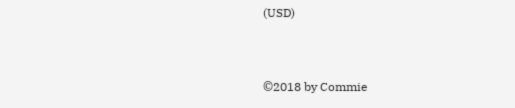(USD)


©2018 by Commie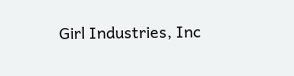Girl Industries, Inc